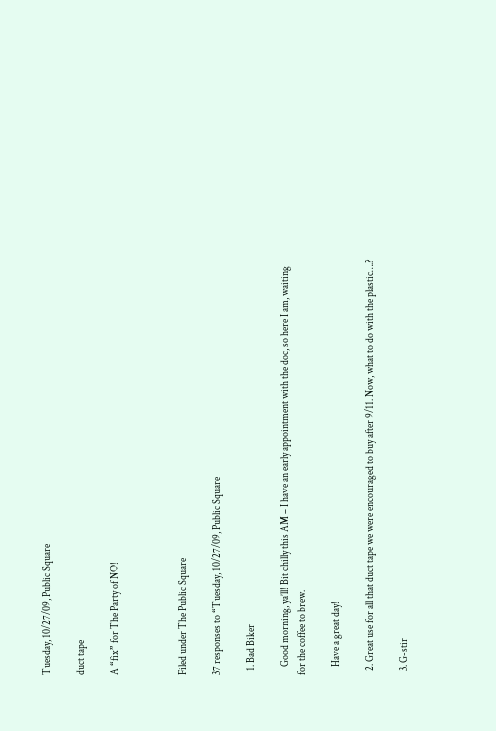Tuesday, 10/27/09, Public Square

duct tape

A “fix” for The Party of NO!



Filed under The Public Square

37 responses to “Tuesday, 10/27/09, Public Square

  1. Bad Biker

    Good morning, ya’ll! Bit chilly this AM – I have an early appointment with the doc, so here I am, waiting for the coffee to brew.

    Have a great day!

  2. Great use for all that duct tape we were encouraged to buy after 9/11. Now, what to do with the plastic….?

  3. G-stir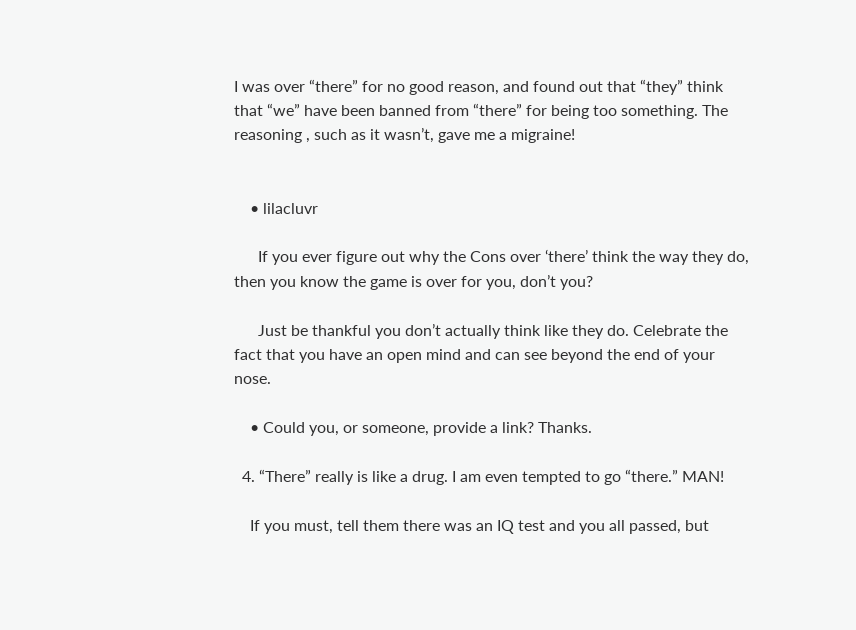I was over “there” for no good reason, and found out that “they” think that “we” have been banned from “there” for being too something. The reasoning , such as it wasn’t, gave me a migraine!


    • lilacluvr

      If you ever figure out why the Cons over ‘there’ think the way they do, then you know the game is over for you, don’t you?

      Just be thankful you don’t actually think like they do. Celebrate the fact that you have an open mind and can see beyond the end of your nose.

    • Could you, or someone, provide a link? Thanks.

  4. “There” really is like a drug. I am even tempted to go “there.” MAN!

    If you must, tell them there was an IQ test and you all passed, but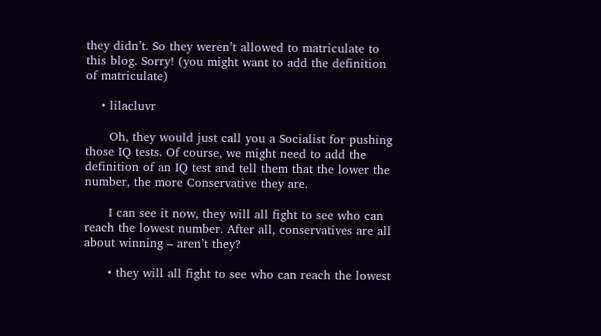they didn’t. So they weren’t allowed to matriculate to this blog. Sorry! (you might want to add the definition of matriculate)

    • lilacluvr

      Oh, they would just call you a Socialist for pushing those IQ tests. Of course, we might need to add the definition of an IQ test and tell them that the lower the number, the more Conservative they are.

      I can see it now, they will all fight to see who can reach the lowest number. After all, conservatives are all about winning – aren’t they?

      • they will all fight to see who can reach the lowest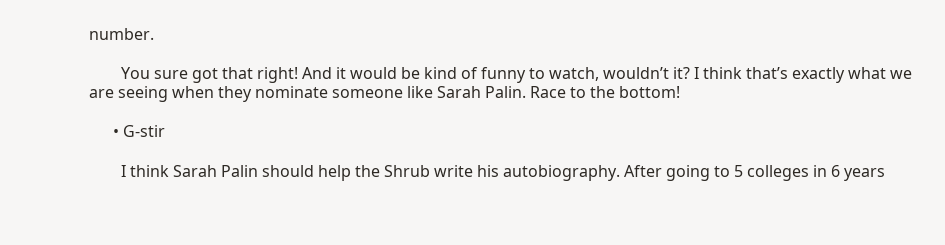number.

        You sure got that right! And it would be kind of funny to watch, wouldn’t it? I think that’s exactly what we are seeing when they nominate someone like Sarah Palin. Race to the bottom!

      • G-stir

        I think Sarah Palin should help the Shrub write his autobiography. After going to 5 colleges in 6 years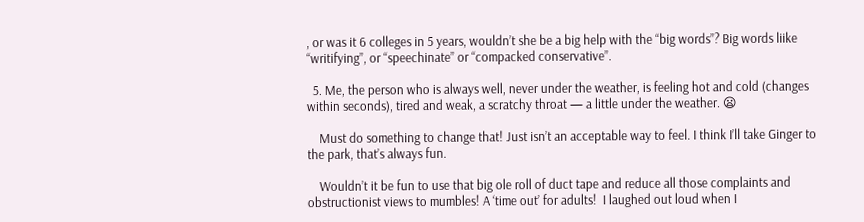, or was it 6 colleges in 5 years, wouldn’t she be a big help with the “big words”? Big words liike “writifying”, or “speechinate” or “compacked conservative”.

  5. Me, the person who is always well, never under the weather, is feeling hot and cold (changes within seconds), tired and weak, a scratchy throat — a little under the weather. 😦

    Must do something to change that! Just isn’t an acceptable way to feel. I think I’ll take Ginger to the park, that’s always fun.

    Wouldn’t it be fun to use that big ole roll of duct tape and reduce all those complaints and obstructionist views to mumbles! A ‘time out’ for adults!  I laughed out loud when I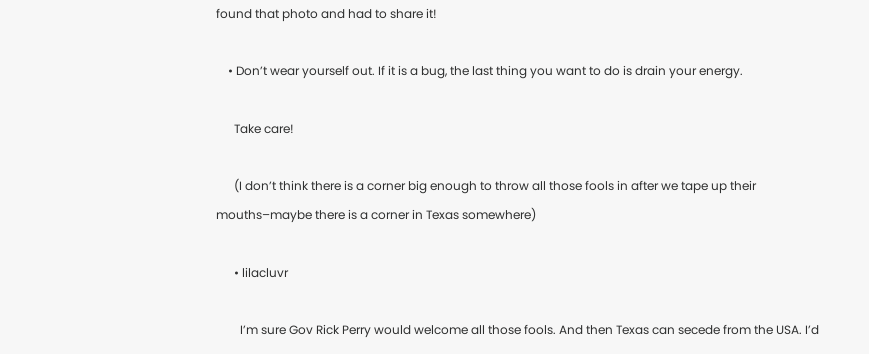found that photo and had to share it!

    • Don’t wear yourself out. If it is a bug, the last thing you want to do is drain your energy.

      Take care!

      (I don’t think there is a corner big enough to throw all those fools in after we tape up their mouths–maybe there is a corner in Texas somewhere)

      • lilacluvr

        I’m sure Gov Rick Perry would welcome all those fools. And then Texas can secede from the USA. I’d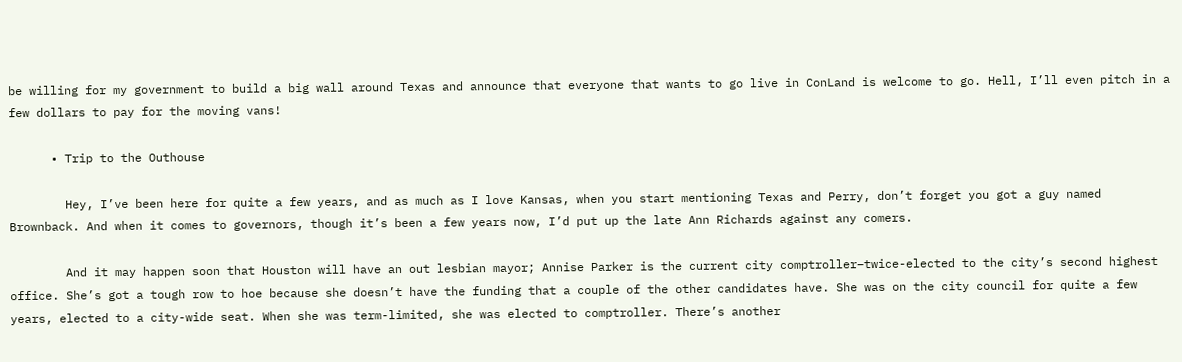be willing for my government to build a big wall around Texas and announce that everyone that wants to go live in ConLand is welcome to go. Hell, I’ll even pitch in a few dollars to pay for the moving vans!

      • Trip to the Outhouse

        Hey, I’ve been here for quite a few years, and as much as I love Kansas, when you start mentioning Texas and Perry, don’t forget you got a guy named Brownback. And when it comes to governors, though it’s been a few years now, I’d put up the late Ann Richards against any comers.

        And it may happen soon that Houston will have an out lesbian mayor; Annise Parker is the current city comptroller–twice-elected to the city’s second highest office. She’s got a tough row to hoe because she doesn’t have the funding that a couple of the other candidates have. She was on the city council for quite a few years, elected to a city-wide seat. When she was term-limited, she was elected to comptroller. There’s another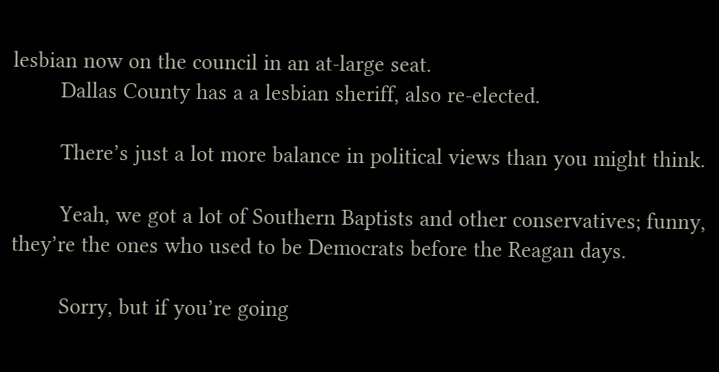lesbian now on the council in an at-large seat.
        Dallas County has a a lesbian sheriff, also re-elected.

        There’s just a lot more balance in political views than you might think.

        Yeah, we got a lot of Southern Baptists and other conservatives; funny, they’re the ones who used to be Democrats before the Reagan days.

        Sorry, but if you’re going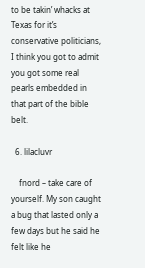to be takin’ whacks at Texas for it’s conservative politicians, I think you got to admit you got some real pearls embedded in that part of the bible belt.

  6. lilacluvr

    fnord – take care of yourself. My son caught a bug that lasted only a few days but he said he felt like he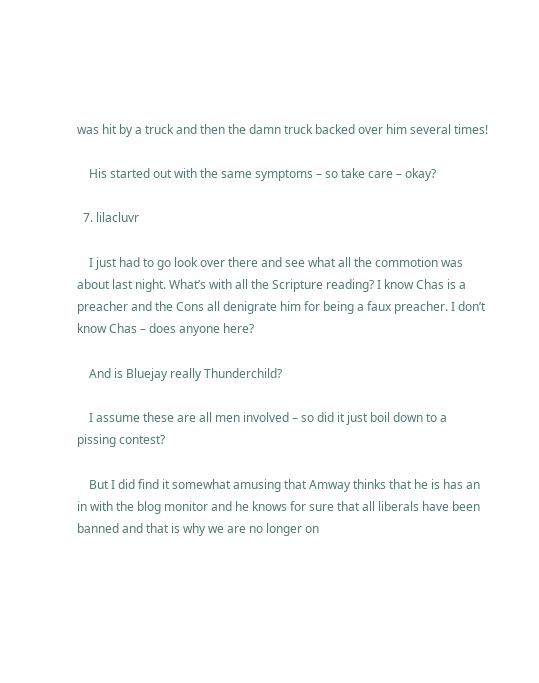was hit by a truck and then the damn truck backed over him several times!

    His started out with the same symptoms – so take care – okay?

  7. lilacluvr

    I just had to go look over there and see what all the commotion was about last night. What’s with all the Scripture reading? I know Chas is a preacher and the Cons all denigrate him for being a faux preacher. I don’t know Chas – does anyone here?

    And is Bluejay really Thunderchild?

    I assume these are all men involved – so did it just boil down to a pissing contest?

    But I did find it somewhat amusing that Amway thinks that he is has an in with the blog monitor and he knows for sure that all liberals have been banned and that is why we are no longer on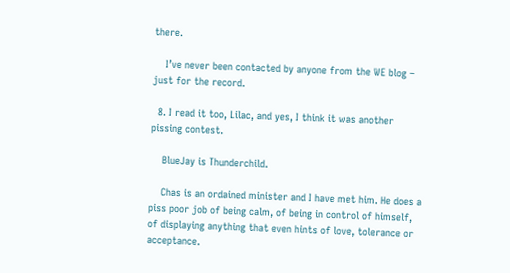there.

    I’ve never been contacted by anyone from the WE blog – just for the record.

  8. I read it too, Lilac, and yes, I think it was another pissing contest.

    BlueJay is Thunderchild.

    Chas is an ordained minister and I have met him. He does a piss poor job of being calm, of being in control of himself, of displaying anything that even hints of love, tolerance or acceptance.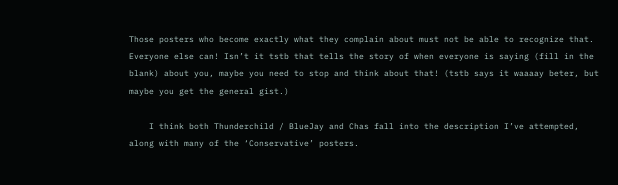Those posters who become exactly what they complain about must not be able to recognize that. Everyone else can! Isn’t it tstb that tells the story of when everyone is saying (fill in the blank) about you, maybe you need to stop and think about that! (tstb says it waaaay beter, but maybe you get the general gist.)

    I think both Thunderchild / BlueJay and Chas fall into the description I’ve attempted, along with many of the ‘Conservative’ posters.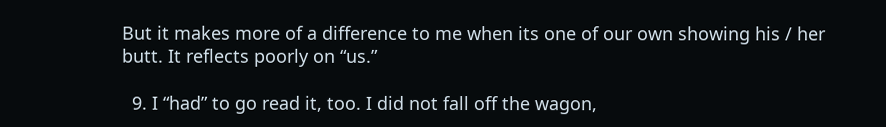But it makes more of a difference to me when its one of our own showing his / her butt. It reflects poorly on “us.”

  9. I “had” to go read it, too. I did not fall off the wagon,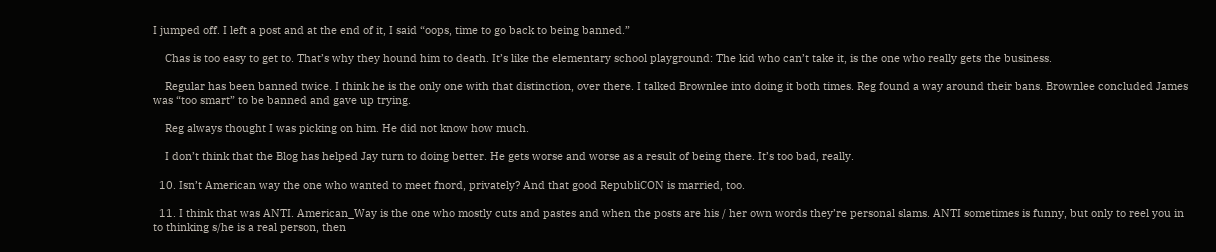I jumped off. I left a post and at the end of it, I said “oops, time to go back to being banned.”

    Chas is too easy to get to. That’s why they hound him to death. It’s like the elementary school playground: The kid who can’t take it, is the one who really gets the business.

    Regular has been banned twice. I think he is the only one with that distinction, over there. I talked Brownlee into doing it both times. Reg found a way around their bans. Brownlee concluded James was “too smart” to be banned and gave up trying.

    Reg always thought I was picking on him. He did not know how much.

    I don’t think that the Blog has helped Jay turn to doing better. He gets worse and worse as a result of being there. It’s too bad, really.

  10. Isn’t American way the one who wanted to meet fnord, privately? And that good RepubliCON is married, too.

  11. I think that was ANTI. American_Way is the one who mostly cuts and pastes and when the posts are his / her own words they’re personal slams. ANTI sometimes is funny, but only to reel you in to thinking s/he is a real person, then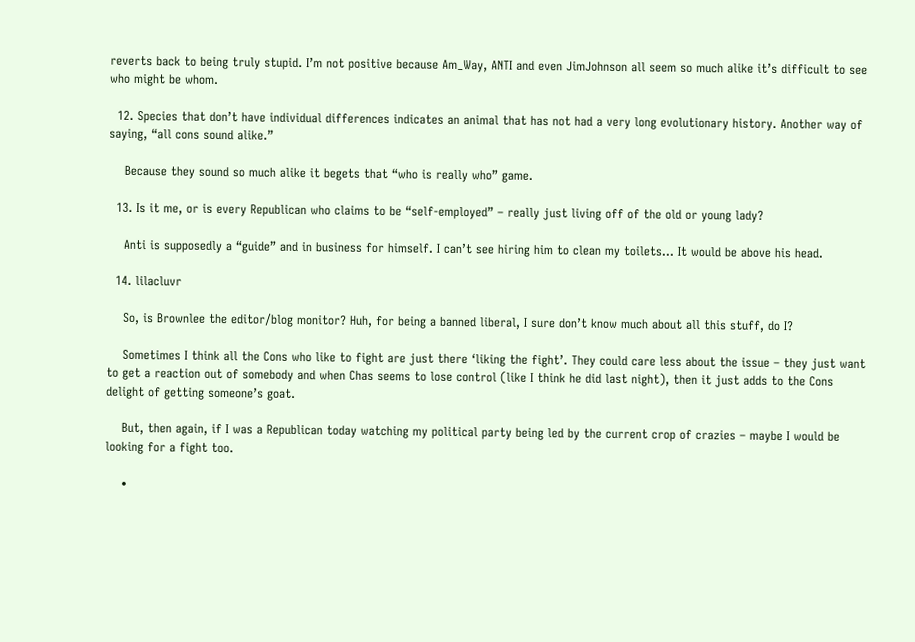reverts back to being truly stupid. I’m not positive because Am_Way, ANTI and even JimJohnson all seem so much alike it’s difficult to see who might be whom.

  12. Species that don’t have individual differences indicates an animal that has not had a very long evolutionary history. Another way of saying, “all cons sound alike.”

    Because they sound so much alike it begets that “who is really who” game.

  13. Is it me, or is every Republican who claims to be “self-employed” – really just living off of the old or young lady?

    Anti is supposedly a “guide” and in business for himself. I can’t see hiring him to clean my toilets… It would be above his head.

  14. lilacluvr

    So, is Brownlee the editor/blog monitor? Huh, for being a banned liberal, I sure don’t know much about all this stuff, do I?

    Sometimes I think all the Cons who like to fight are just there ‘liking the fight’. They could care less about the issue – they just want to get a reaction out of somebody and when Chas seems to lose control (like I think he did last night), then it just adds to the Cons delight of getting someone’s goat.

    But, then again, if I was a Republican today watching my political party being led by the current crop of crazies – maybe I would be looking for a fight too.

    •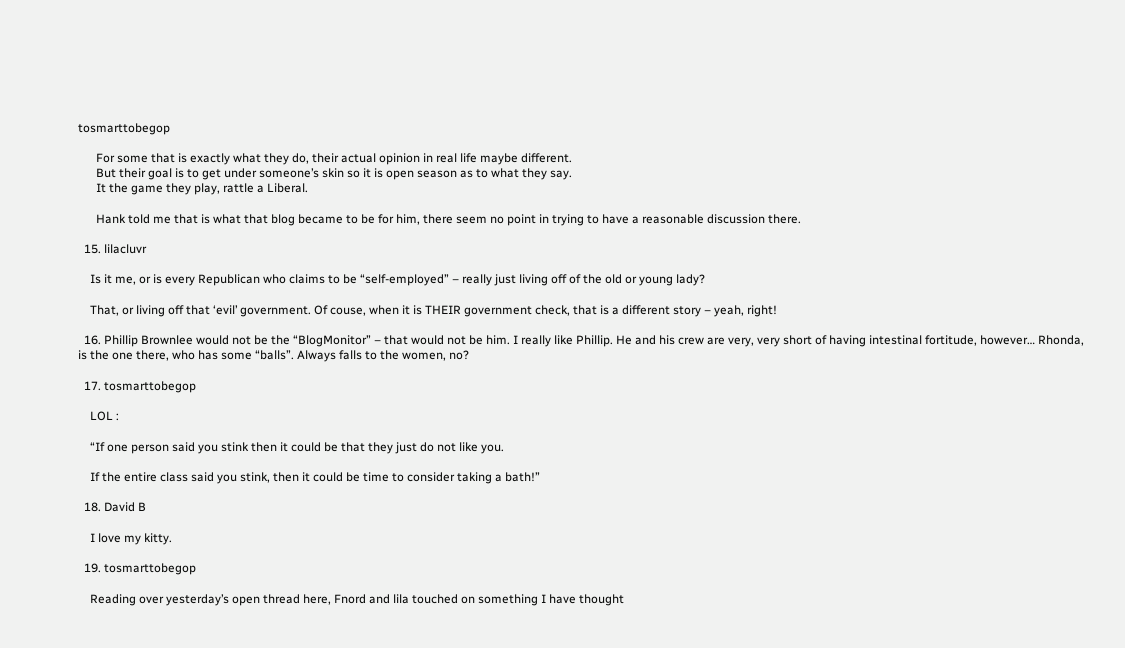tosmarttobegop

      For some that is exactly what they do, their actual opinion in real life maybe different.
      But their goal is to get under someone’s skin so it is open season as to what they say.
      It the game they play, rattle a Liberal.

      Hank told me that is what that blog became to be for him, there seem no point in trying to have a reasonable discussion there.

  15. lilacluvr

    Is it me, or is every Republican who claims to be “self-employed” – really just living off of the old or young lady?

    That, or living off that ‘evil’ government. Of couse, when it is THEIR government check, that is a different story – yeah, right!

  16. Phillip Brownlee would not be the “BlogMonitor” – that would not be him. I really like Phillip. He and his crew are very, very short of having intestinal fortitude, however… Rhonda, is the one there, who has some “balls”. Always falls to the women, no?

  17. tosmarttobegop

    LOL :

    “If one person said you stink then it could be that they just do not like you.

    If the entire class said you stink, then it could be time to consider taking a bath!”

  18. David B

    I love my kitty.

  19. tosmarttobegop

    Reading over yesterday’s open thread here, Fnord and lila touched on something I have thought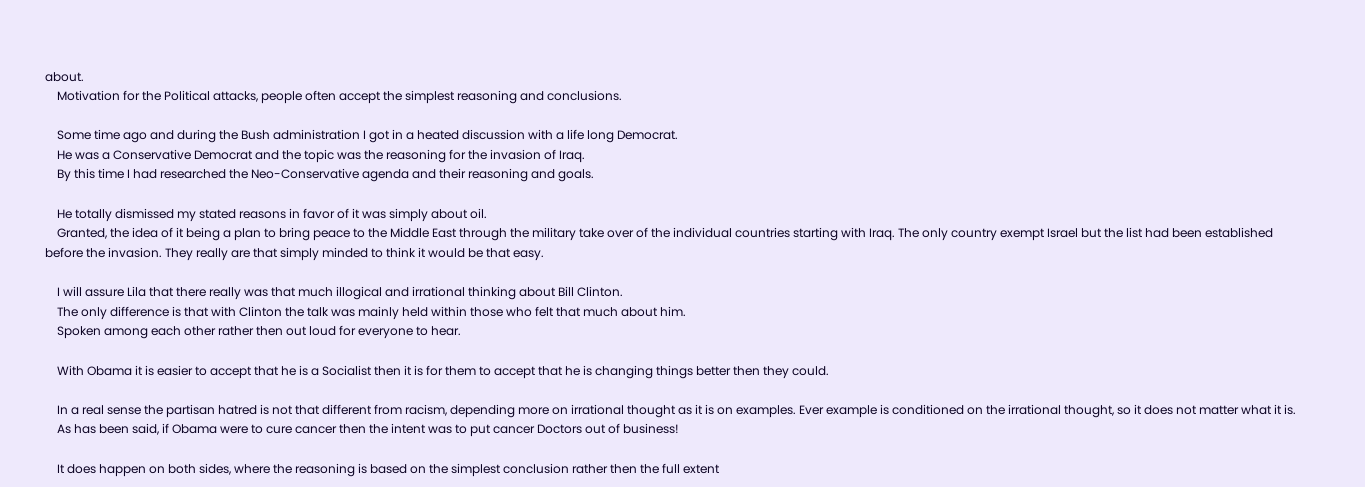about.
    Motivation for the Political attacks, people often accept the simplest reasoning and conclusions.

    Some time ago and during the Bush administration I got in a heated discussion with a life long Democrat.
    He was a Conservative Democrat and the topic was the reasoning for the invasion of Iraq.
    By this time I had researched the Neo-Conservative agenda and their reasoning and goals.

    He totally dismissed my stated reasons in favor of it was simply about oil.
    Granted, the idea of it being a plan to bring peace to the Middle East through the military take over of the individual countries starting with Iraq. The only country exempt Israel but the list had been established before the invasion. They really are that simply minded to think it would be that easy.

    I will assure Lila that there really was that much illogical and irrational thinking about Bill Clinton.
    The only difference is that with Clinton the talk was mainly held within those who felt that much about him.
    Spoken among each other rather then out loud for everyone to hear.

    With Obama it is easier to accept that he is a Socialist then it is for them to accept that he is changing things better then they could.

    In a real sense the partisan hatred is not that different from racism, depending more on irrational thought as it is on examples. Ever example is conditioned on the irrational thought, so it does not matter what it is.
    As has been said, if Obama were to cure cancer then the intent was to put cancer Doctors out of business!

    It does happen on both sides, where the reasoning is based on the simplest conclusion rather then the full extent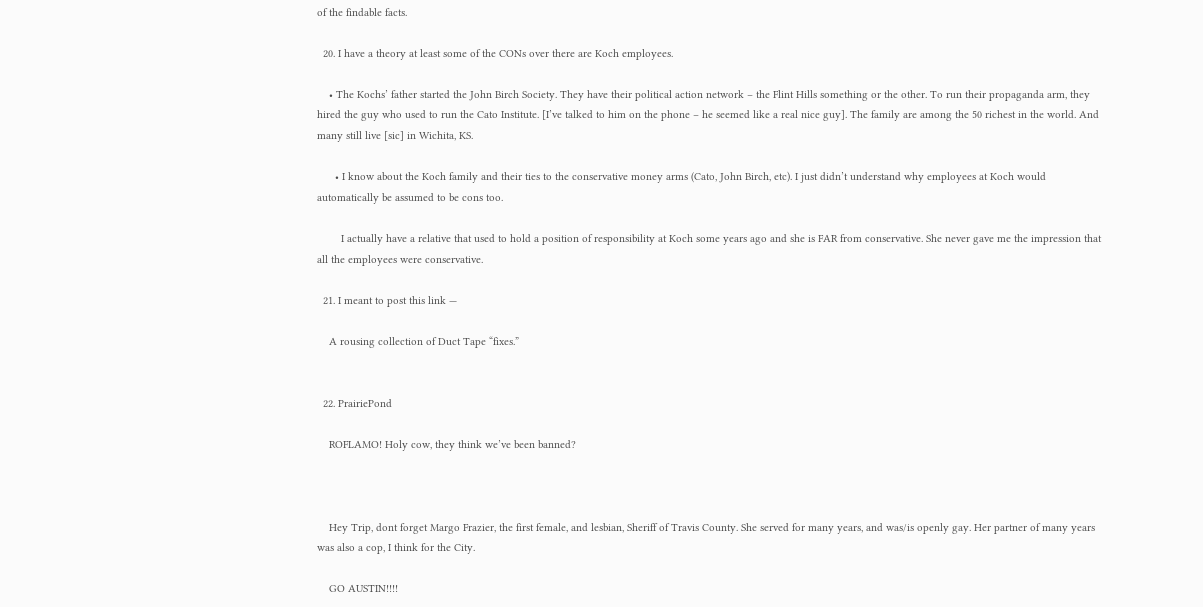of the findable facts.

  20. I have a theory at least some of the CONs over there are Koch employees.

    • The Kochs’ father started the John Birch Society. They have their political action network – the Flint Hills something or the other. To run their propaganda arm, they hired the guy who used to run the Cato Institute. [I’ve talked to him on the phone – he seemed like a real nice guy]. The family are among the 50 richest in the world. And many still live [sic] in Wichita, KS.

      • I know about the Koch family and their ties to the conservative money arms (Cato, John Birch, etc). I just didn’t understand why employees at Koch would automatically be assumed to be cons too.

        I actually have a relative that used to hold a position of responsibility at Koch some years ago and she is FAR from conservative. She never gave me the impression that all the employees were conservative.

  21. I meant to post this link —

    A rousing collection of Duct Tape “fixes.”


  22. PrairiePond

    ROFLAMO! Holy cow, they think we’ve been banned?



    Hey Trip, dont forget Margo Frazier, the first female, and lesbian, Sheriff of Travis County. She served for many years, and was/is openly gay. Her partner of many years was also a cop, I think for the City.

    GO AUSTIN!!!!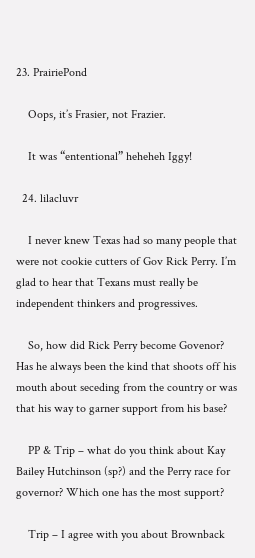23. PrairiePond

    Oops, it’s Frasier, not Frazier.

    It was “ententional” heheheh Iggy!

  24. lilacluvr

    I never knew Texas had so many people that were not cookie cutters of Gov Rick Perry. I’m glad to hear that Texans must really be independent thinkers and progressives.

    So, how did Rick Perry become Govenor? Has he always been the kind that shoots off his mouth about seceding from the country or was that his way to garner support from his base?

    PP & Trip – what do you think about Kay Bailey Hutchinson (sp?) and the Perry race for governor? Which one has the most support?

    Trip – I agree with you about Brownback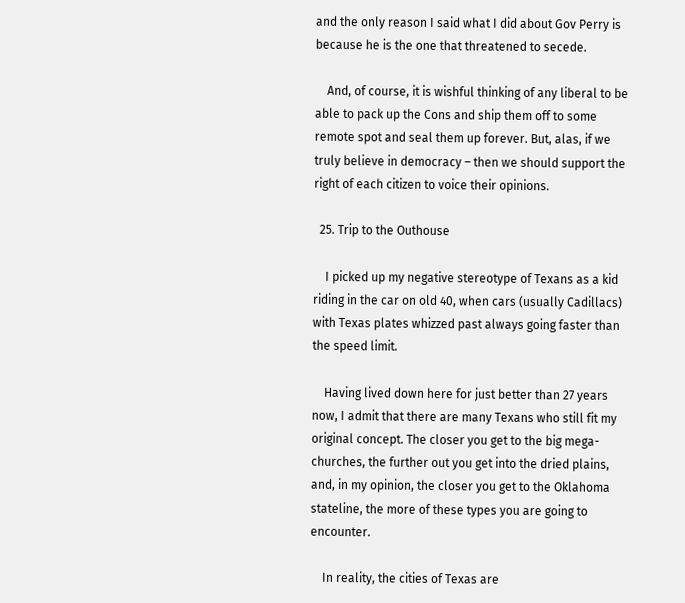and the only reason I said what I did about Gov Perry is because he is the one that threatened to secede.

    And, of course, it is wishful thinking of any liberal to be able to pack up the Cons and ship them off to some remote spot and seal them up forever. But, alas, if we truly believe in democracy – then we should support the right of each citizen to voice their opinions.

  25. Trip to the Outhouse

    I picked up my negative stereotype of Texans as a kid riding in the car on old 40, when cars (usually Cadillacs) with Texas plates whizzed past always going faster than the speed limit.

    Having lived down here for just better than 27 years now, I admit that there are many Texans who still fit my original concept. The closer you get to the big mega-churches, the further out you get into the dried plains, and, in my opinion, the closer you get to the Oklahoma stateline, the more of these types you are going to encounter.

    In reality, the cities of Texas are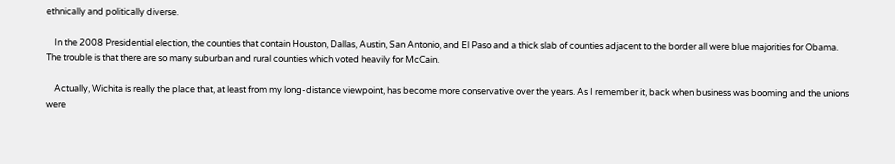ethnically and politically diverse.

    In the 2008 Presidential election, the counties that contain Houston, Dallas, Austin, San Antonio, and El Paso and a thick slab of counties adjacent to the border all were blue majorities for Obama. The trouble is that there are so many suburban and rural counties which voted heavily for McCain.

    Actually, Wichita is really the place that, at least from my long-distance viewpoint, has become more conservative over the years. As I remember it, back when business was booming and the unions were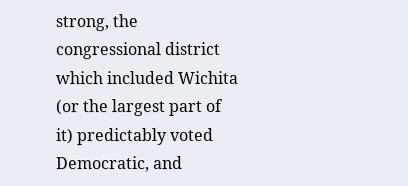strong, the congressional district which included Wichita (or the largest part of it) predictably voted Democratic, and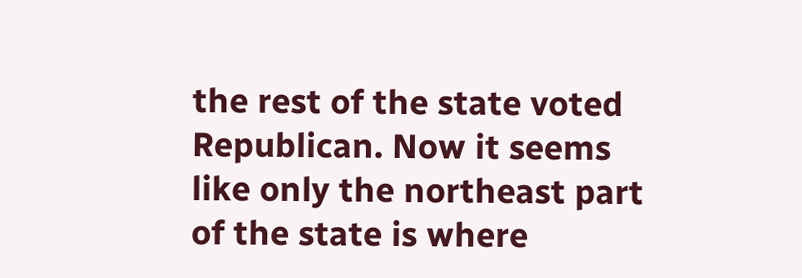the rest of the state voted Republican. Now it seems like only the northeast part of the state is where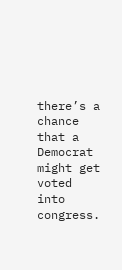there’s a chance that a Democrat might get voted into congress.